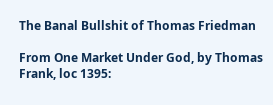The Banal Bullshit of Thomas Friedman

From One Market Under God, by Thomas Frank, loc 1395: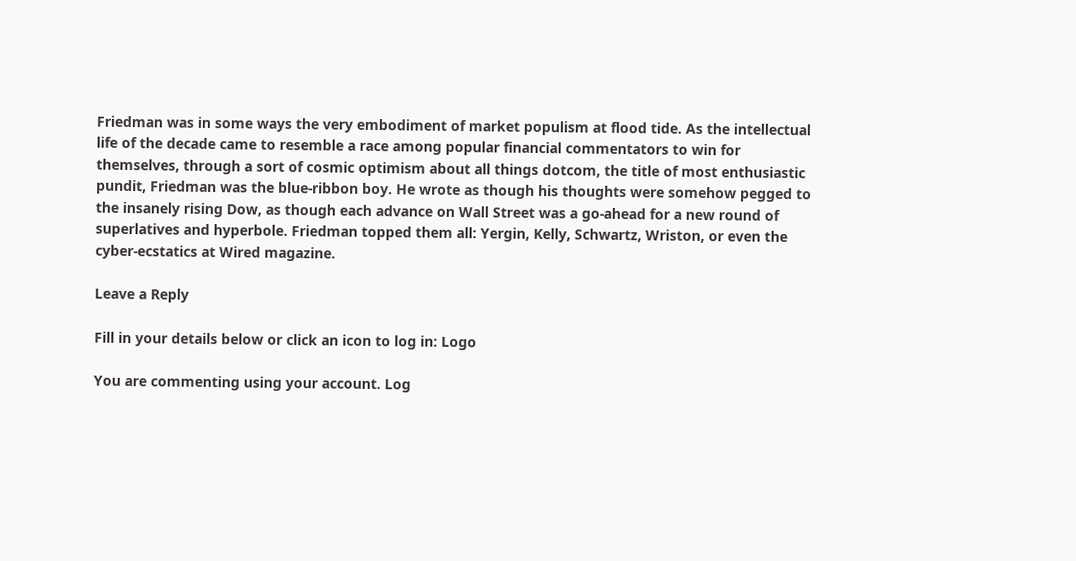Friedman was in some ways the very embodiment of market populism at flood tide. As the intellectual life of the decade came to resemble a race among popular financial commentators to win for themselves, through a sort of cosmic optimism about all things dotcom, the title of most enthusiastic pundit, Friedman was the blue-ribbon boy. He wrote as though his thoughts were somehow pegged to the insanely rising Dow, as though each advance on Wall Street was a go-ahead for a new round of superlatives and hyperbole. Friedman topped them all: Yergin, Kelly, Schwartz, Wriston, or even the cyber-ecstatics at Wired magazine.

Leave a Reply

Fill in your details below or click an icon to log in: Logo

You are commenting using your account. Log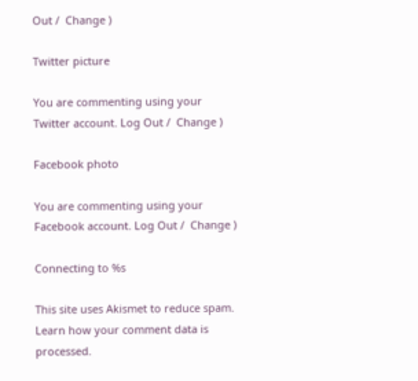Out /  Change )

Twitter picture

You are commenting using your Twitter account. Log Out /  Change )

Facebook photo

You are commenting using your Facebook account. Log Out /  Change )

Connecting to %s

This site uses Akismet to reduce spam. Learn how your comment data is processed.